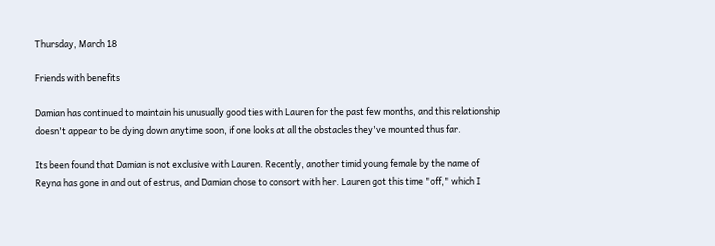Thursday, March 18

Friends with benefits

Damian has continued to maintain his unusually good ties with Lauren for the past few months, and this relationship doesn't appear to be dying down anytime soon, if one looks at all the obstacles they've mounted thus far.

Its been found that Damian is not exclusive with Lauren. Recently, another timid young female by the name of Reyna has gone in and out of estrus, and Damian chose to consort with her. Lauren got this time "off," which I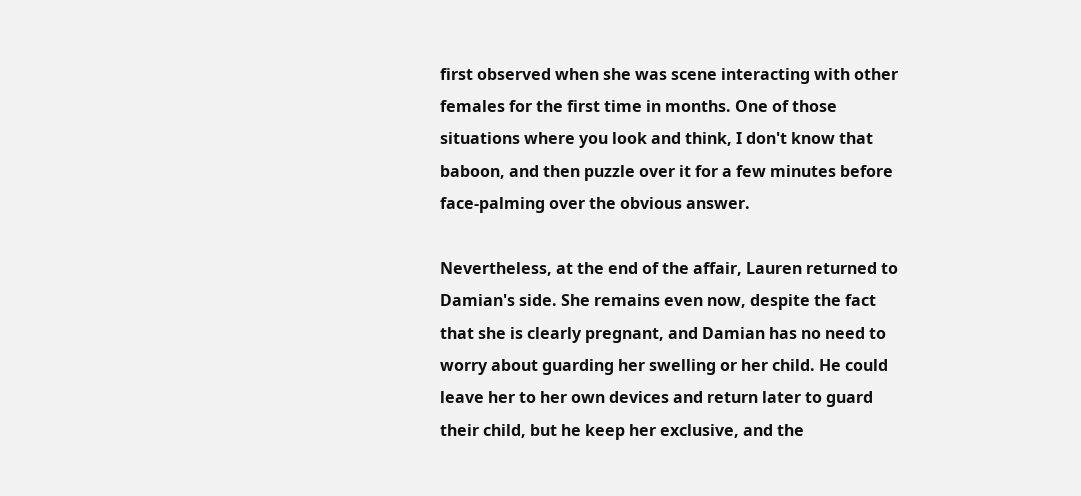first observed when she was scene interacting with other females for the first time in months. One of those situations where you look and think, I don't know that baboon, and then puzzle over it for a few minutes before face-palming over the obvious answer.

Nevertheless, at the end of the affair, Lauren returned to Damian's side. She remains even now, despite the fact that she is clearly pregnant, and Damian has no need to worry about guarding her swelling or her child. He could leave her to her own devices and return later to guard their child, but he keep her exclusive, and the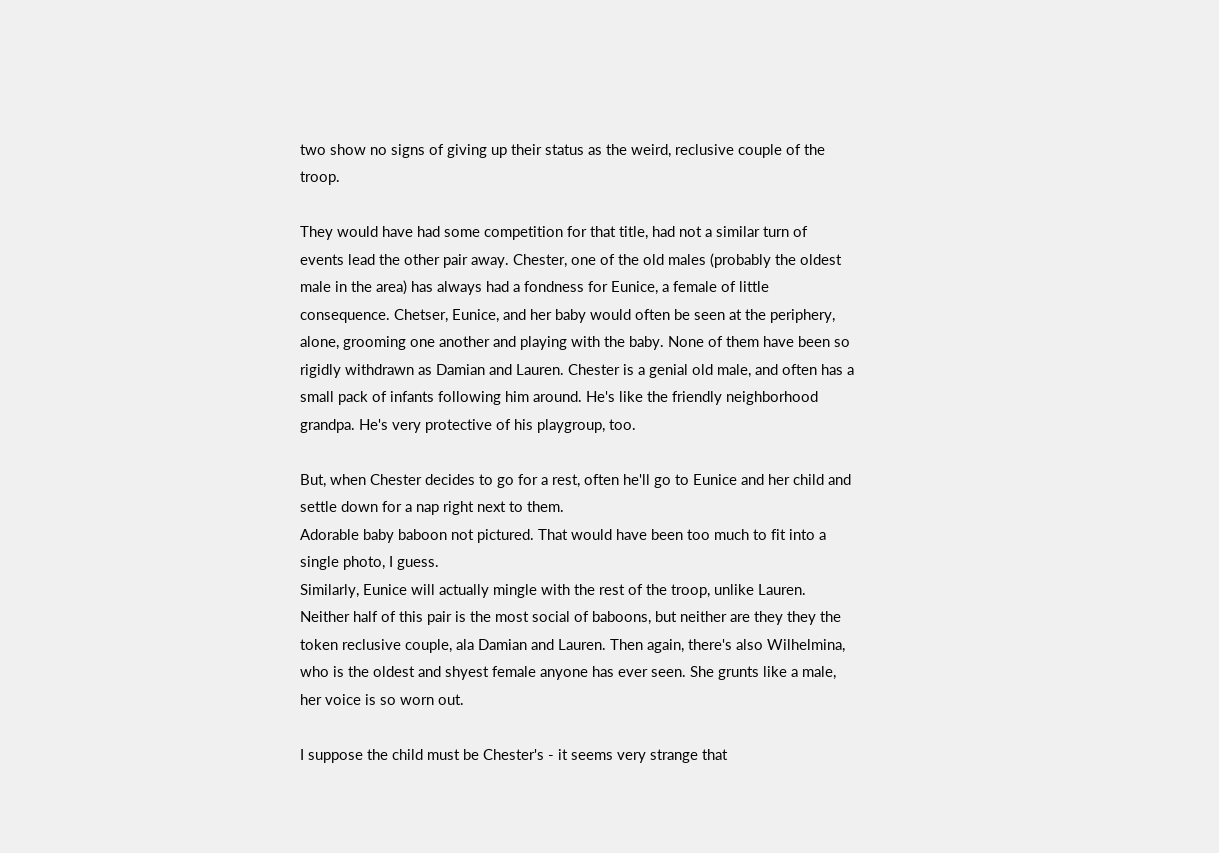two show no signs of giving up their status as the weird, reclusive couple of the troop.

They would have had some competition for that title, had not a similar turn of events lead the other pair away. Chester, one of the old males (probably the oldest male in the area) has always had a fondness for Eunice, a female of little consequence. Chetser, Eunice, and her baby would often be seen at the periphery, alone, grooming one another and playing with the baby. None of them have been so rigidly withdrawn as Damian and Lauren. Chester is a genial old male, and often has a small pack of infants following him around. He's like the friendly neighborhood grandpa. He's very protective of his playgroup, too.

But, when Chester decides to go for a rest, often he'll go to Eunice and her child and settle down for a nap right next to them.
Adorable baby baboon not pictured. That would have been too much to fit into a single photo, I guess.
Similarly, Eunice will actually mingle with the rest of the troop, unlike Lauren. Neither half of this pair is the most social of baboons, but neither are they they the token reclusive couple, ala Damian and Lauren. Then again, there's also Wilhelmina, who is the oldest and shyest female anyone has ever seen. She grunts like a male, her voice is so worn out.

I suppose the child must be Chester's - it seems very strange that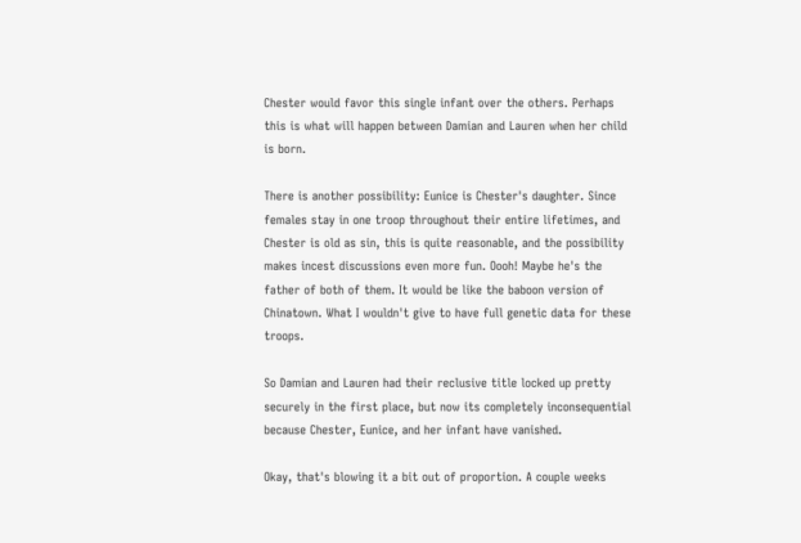Chester would favor this single infant over the others. Perhaps this is what will happen between Damian and Lauren when her child is born.

There is another possibility: Eunice is Chester's daughter. Since females stay in one troop throughout their entire lifetimes, and Chester is old as sin, this is quite reasonable, and the possibility makes incest discussions even more fun. Oooh! Maybe he's the father of both of them. It would be like the baboon version of Chinatown. What I wouldn't give to have full genetic data for these troops.

So Damian and Lauren had their reclusive title locked up pretty securely in the first place, but now its completely inconsequential because Chester, Eunice, and her infant have vanished.

Okay, that's blowing it a bit out of proportion. A couple weeks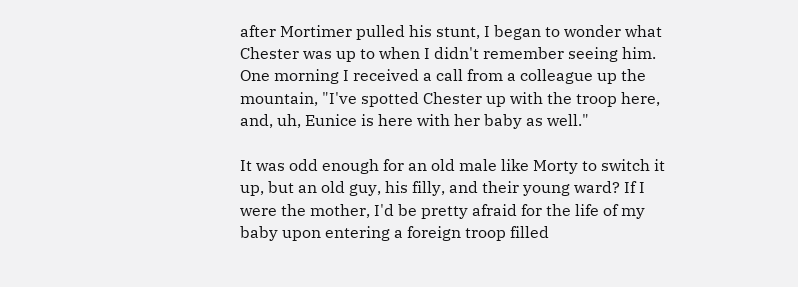after Mortimer pulled his stunt, I began to wonder what Chester was up to when I didn't remember seeing him. One morning I received a call from a colleague up the mountain, "I've spotted Chester up with the troop here, and, uh, Eunice is here with her baby as well."

It was odd enough for an old male like Morty to switch it up, but an old guy, his filly, and their young ward? If I were the mother, I'd be pretty afraid for the life of my baby upon entering a foreign troop filled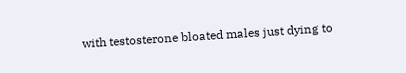with testosterone bloated males just dying to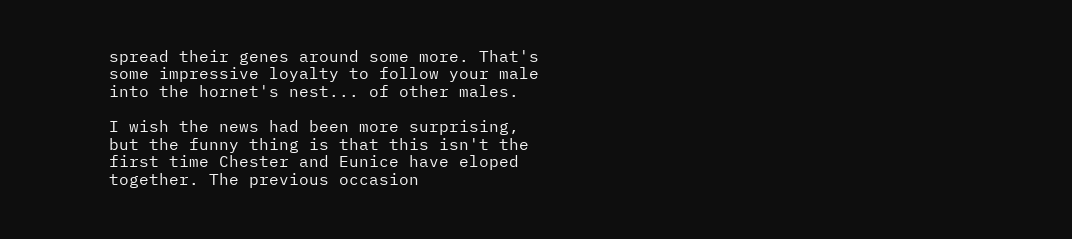spread their genes around some more. That's some impressive loyalty to follow your male into the hornet's nest... of other males.

I wish the news had been more surprising, but the funny thing is that this isn't the first time Chester and Eunice have eloped together. The previous occasion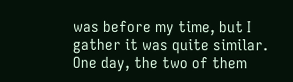was before my time, but I gather it was quite similar. One day, the two of them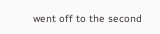went off to the second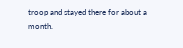troop and stayed there for about a month.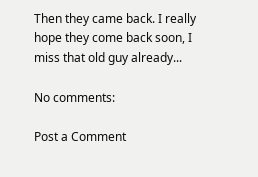Then they came back. I really hope they come back soon, I miss that old guy already...

No comments:

Post a Comment